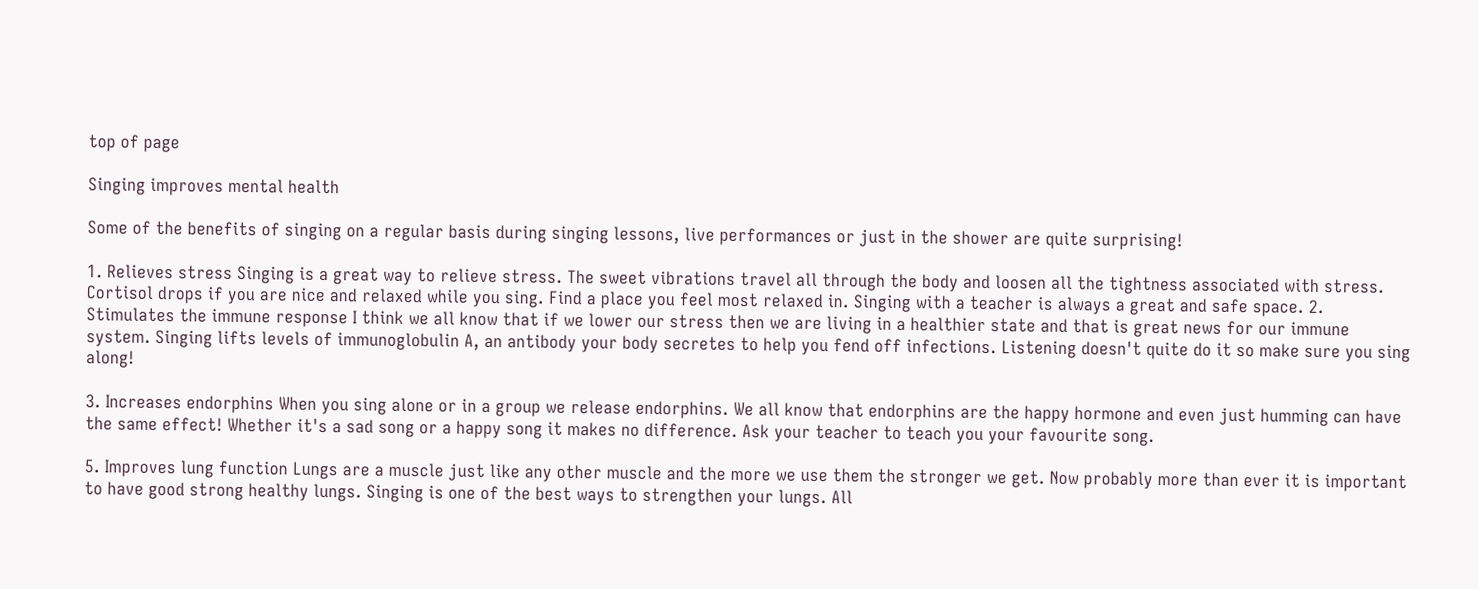top of page

Singing improves mental health

Some of the benefits of singing on a regular basis during singing lessons, live performances or just in the shower are quite surprising!

1. Relieves stress Singing is a great way to relieve stress. The sweet vibrations travel all through the body and loosen all the tightness associated with stress. Cortisol drops if you are nice and relaxed while you sing. Find a place you feel most relaxed in. Singing with a teacher is always a great and safe space. 2. Stimulates the immune response I think we all know that if we lower our stress then we are living in a healthier state and that is great news for our immune system. Singing lifts levels of immunoglobulin A, an antibody your body secretes to help you fend off infections. Listening doesn't quite do it so make sure you sing along!

3. Increases endorphins When you sing alone or in a group we release endorphins. We all know that endorphins are the happy hormone and even just humming can have the same effect! Whether it's a sad song or a happy song it makes no difference. Ask your teacher to teach you your favourite song.

5. Improves lung function Lungs are a muscle just like any other muscle and the more we use them the stronger we get. Now probably more than ever it is important to have good strong healthy lungs. Singing is one of the best ways to strengthen your lungs. All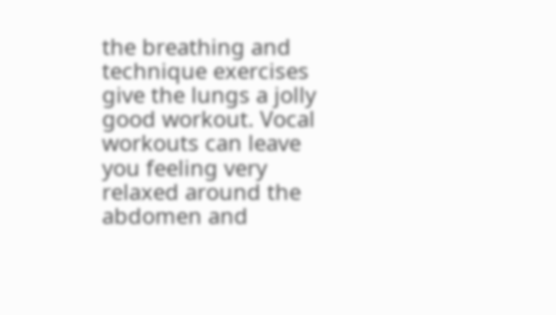the breathing and technique exercises give the lungs a jolly good workout. Vocal workouts can leave you feeling very relaxed around the abdomen and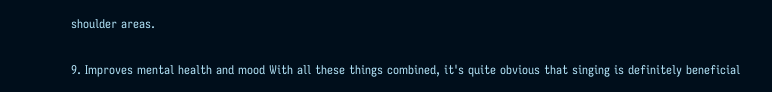shoulder areas.

9. Improves mental health and mood With all these things combined, it's quite obvious that singing is definitely beneficial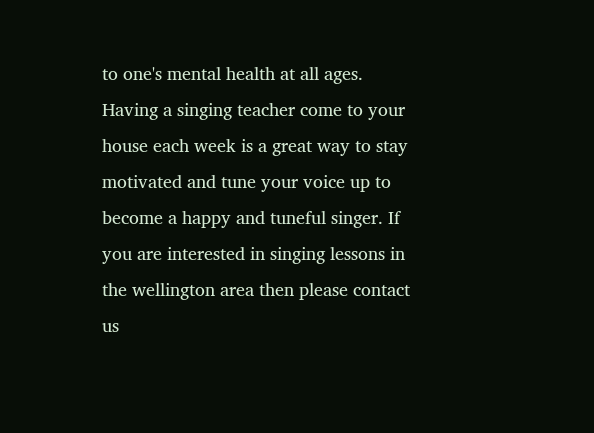to one's mental health at all ages. Having a singing teacher come to your house each week is a great way to stay motivated and tune your voice up to become a happy and tuneful singer. If you are interested in singing lessons in the wellington area then please contact us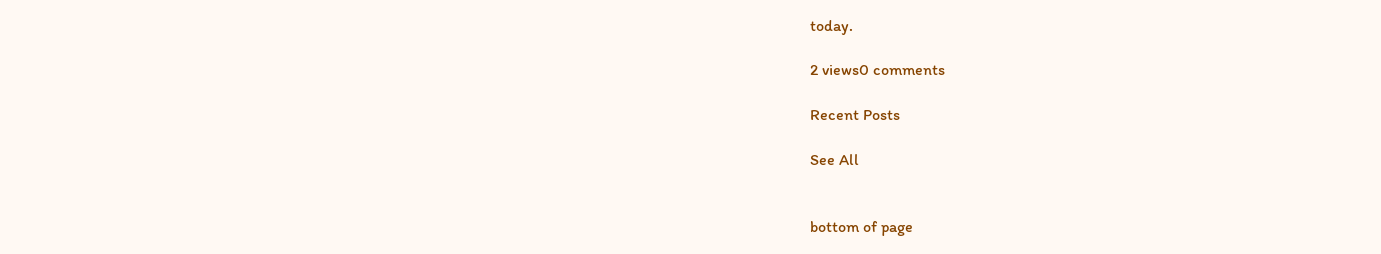today.

2 views0 comments

Recent Posts

See All


bottom of page